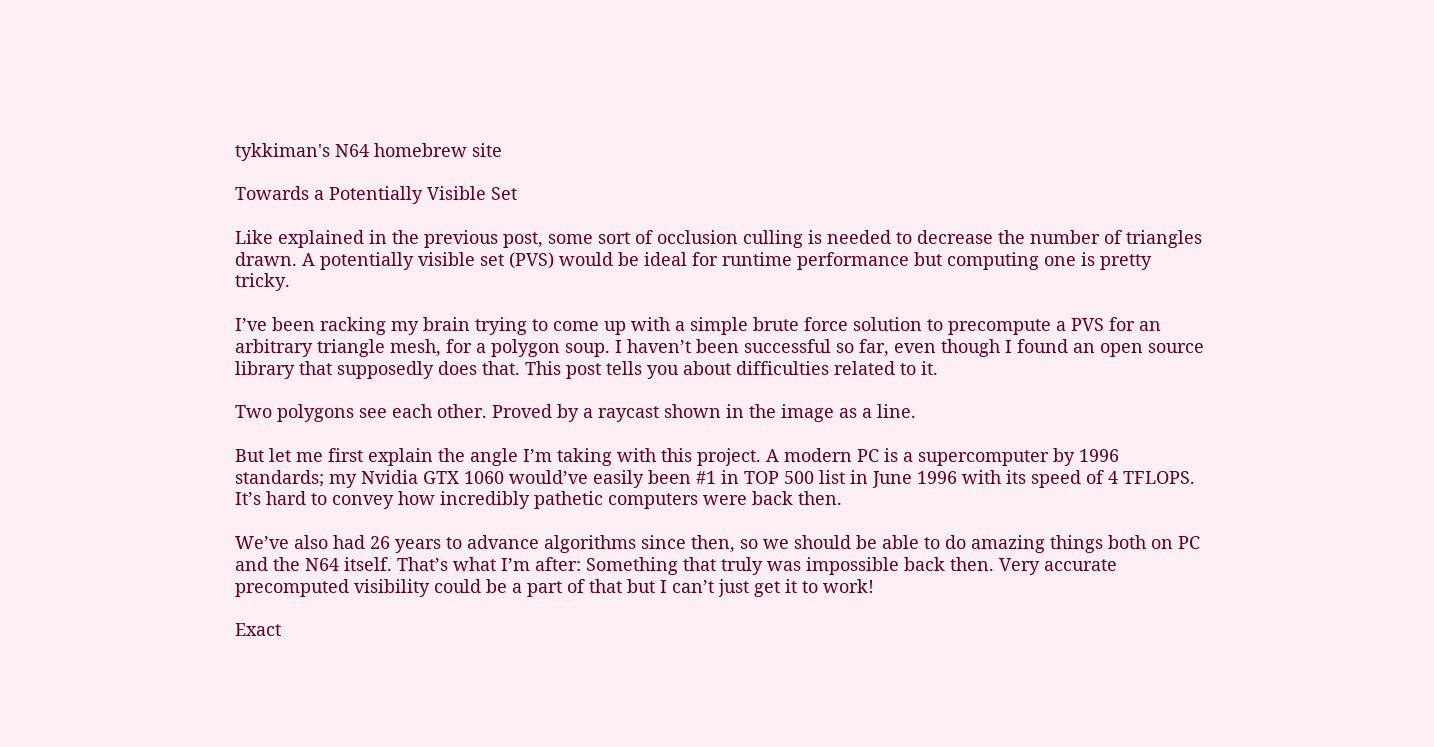tykkiman's N64 homebrew site

Towards a Potentially Visible Set

Like explained in the previous post, some sort of occlusion culling is needed to decrease the number of triangles drawn. A potentially visible set (PVS) would be ideal for runtime performance but computing one is pretty tricky.

I’ve been racking my brain trying to come up with a simple brute force solution to precompute a PVS for an arbitrary triangle mesh, for a polygon soup. I haven’t been successful so far, even though I found an open source library that supposedly does that. This post tells you about difficulties related to it.

Two polygons see each other. Proved by a raycast shown in the image as a line.

But let me first explain the angle I’m taking with this project. A modern PC is a supercomputer by 1996 standards; my Nvidia GTX 1060 would’ve easily been #1 in TOP 500 list in June 1996 with its speed of 4 TFLOPS. It’s hard to convey how incredibly pathetic computers were back then.

We’ve also had 26 years to advance algorithms since then, so we should be able to do amazing things both on PC and the N64 itself. That’s what I’m after: Something that truly was impossible back then. Very accurate precomputed visibility could be a part of that but I can’t just get it to work!

Exact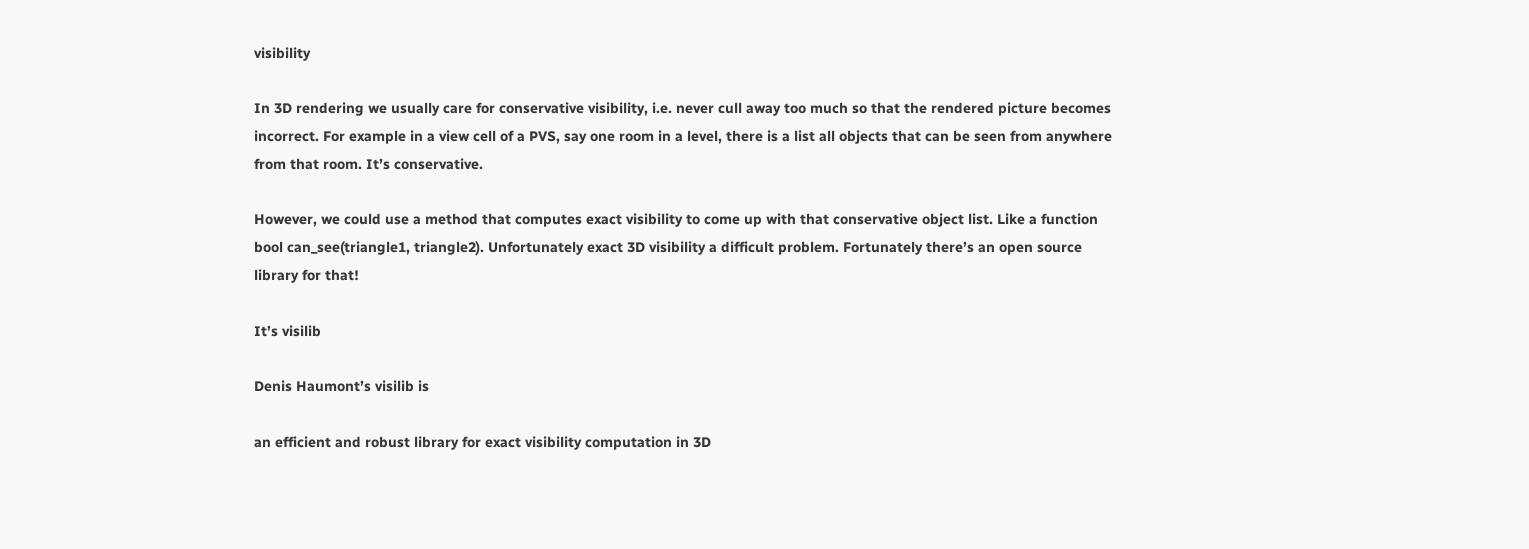visibility

In 3D rendering we usually care for conservative visibility, i.e. never cull away too much so that the rendered picture becomes incorrect. For example in a view cell of a PVS, say one room in a level, there is a list all objects that can be seen from anywhere from that room. It’s conservative.

However, we could use a method that computes exact visibility to come up with that conservative object list. Like a function bool can_see(triangle1, triangle2). Unfortunately exact 3D visibility a difficult problem. Fortunately there’s an open source library for that!

It’s visilib

Denis Haumont’s visilib is

an efficient and robust library for exact visibility computation in 3D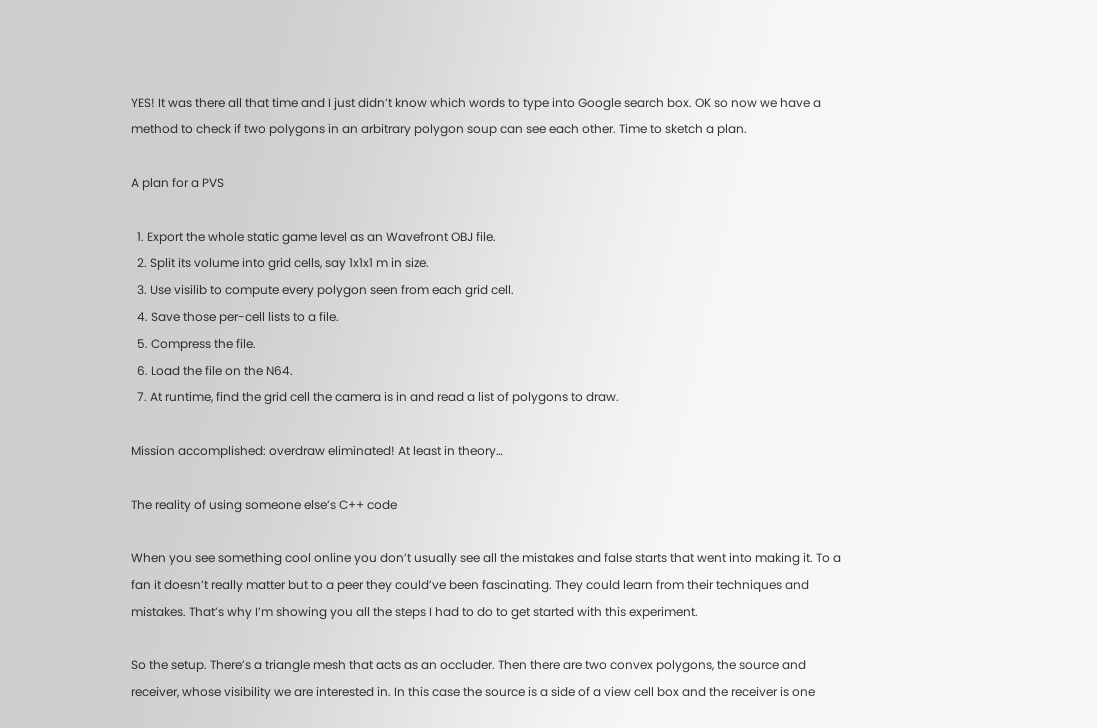YES! It was there all that time and I just didn’t know which words to type into Google search box. OK so now we have a method to check if two polygons in an arbitrary polygon soup can see each other. Time to sketch a plan.

A plan for a PVS

  1. Export the whole static game level as an Wavefront OBJ file.
  2. Split its volume into grid cells, say 1x1x1 m in size.
  3. Use visilib to compute every polygon seen from each grid cell.
  4. Save those per-cell lists to a file.
  5. Compress the file.
  6. Load the file on the N64.
  7. At runtime, find the grid cell the camera is in and read a list of polygons to draw.

Mission accomplished: overdraw eliminated! At least in theory…

The reality of using someone else’s C++ code

When you see something cool online you don’t usually see all the mistakes and false starts that went into making it. To a fan it doesn’t really matter but to a peer they could’ve been fascinating. They could learn from their techniques and mistakes. That’s why I’m showing you all the steps I had to do to get started with this experiment.

So the setup. There’s a triangle mesh that acts as an occluder. Then there are two convex polygons, the source and receiver, whose visibility we are interested in. In this case the source is a side of a view cell box and the receiver is one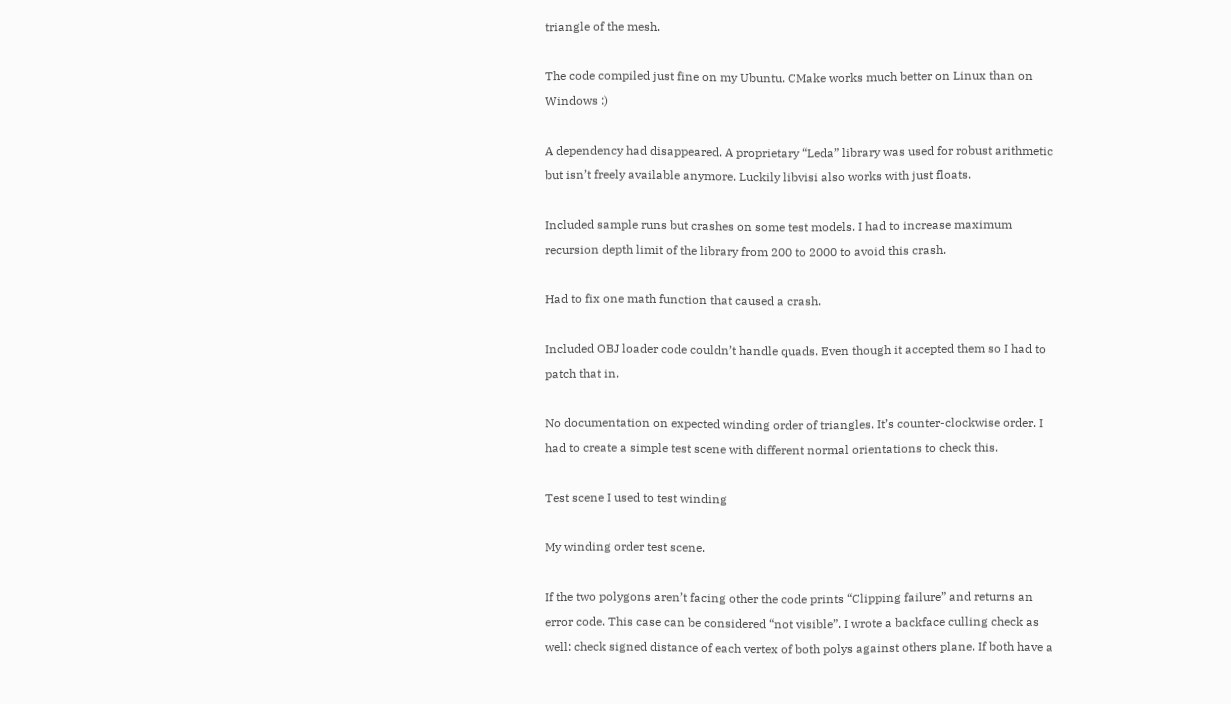triangle of the mesh.

The code compiled just fine on my Ubuntu. CMake works much better on Linux than on Windows :)

A dependency had disappeared. A proprietary “Leda” library was used for robust arithmetic but isn’t freely available anymore. Luckily libvisi also works with just floats.

Included sample runs but crashes on some test models. I had to increase maximum recursion depth limit of the library from 200 to 2000 to avoid this crash.

Had to fix one math function that caused a crash.

Included OBJ loader code couldn’t handle quads. Even though it accepted them so I had to patch that in.

No documentation on expected winding order of triangles. It’s counter-clockwise order. I had to create a simple test scene with different normal orientations to check this.

Test scene I used to test winding

My winding order test scene.

If the two polygons aren’t facing other the code prints “Clipping failure” and returns an error code. This case can be considered “not visible”. I wrote a backface culling check as well: check signed distance of each vertex of both polys against others plane. If both have a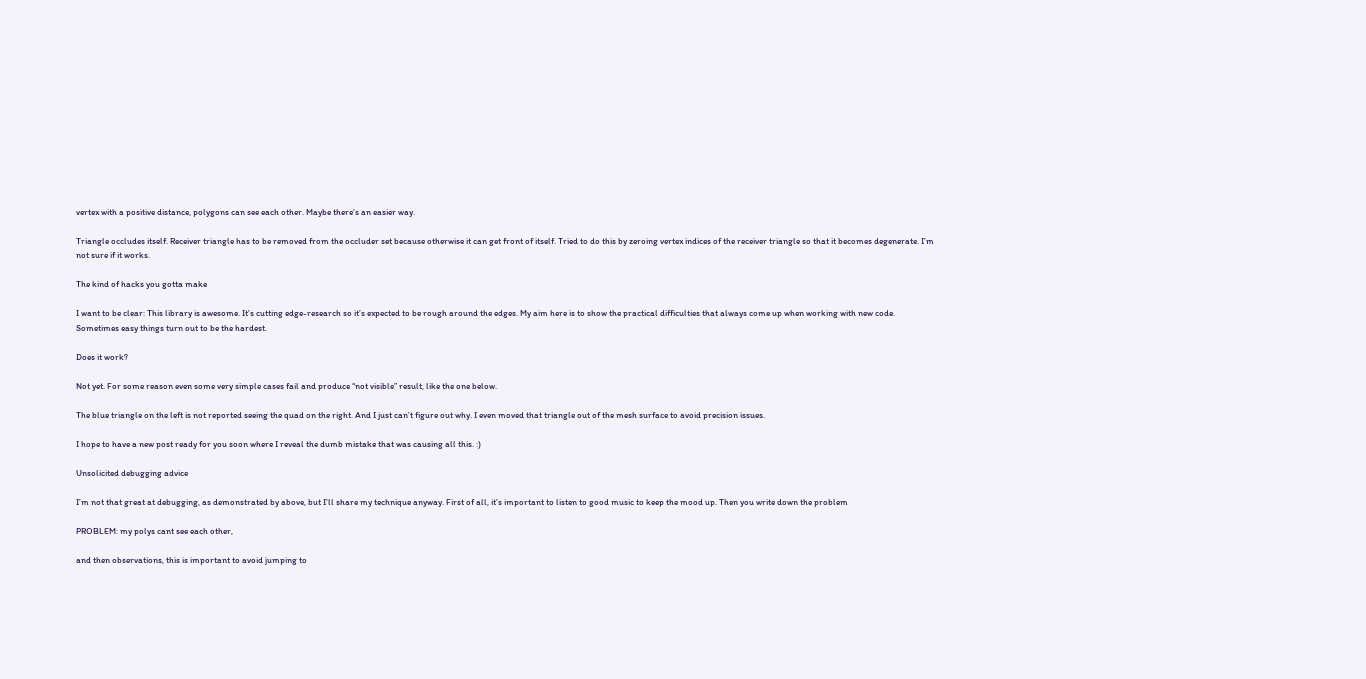vertex with a positive distance, polygons can see each other. Maybe there’s an easier way.

Triangle occludes itself. Receiver triangle has to be removed from the occluder set because otherwise it can get front of itself. Tried to do this by zeroing vertex indices of the receiver triangle so that it becomes degenerate. I’m not sure if it works.

The kind of hacks you gotta make

I want to be clear: This library is awesome. It’s cutting edge-research so it’s expected to be rough around the edges. My aim here is to show the practical difficulties that always come up when working with new code. Sometimes easy things turn out to be the hardest.

Does it work?

Not yet. For some reason even some very simple cases fail and produce “not visible” result, like the one below.

The blue triangle on the left is not reported seeing the quad on the right. And I just can’t figure out why. I even moved that triangle out of the mesh surface to avoid precision issues.

I hope to have a new post ready for you soon where I reveal the dumb mistake that was causing all this. :)

Unsolicited debugging advice

I’m not that great at debugging, as demonstrated by above, but I’ll share my technique anyway. First of all, it’s important to listen to good music to keep the mood up. Then you write down the problem

PROBLEM: my polys cant see each other,

and then observations, this is important to avoid jumping to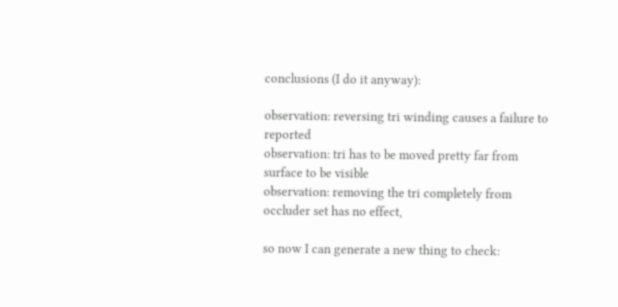conclusions (I do it anyway):

observation: reversing tri winding causes a failure to reported
observation: tri has to be moved pretty far from surface to be visible
observation: removing the tri completely from occluder set has no effect,

so now I can generate a new thing to check: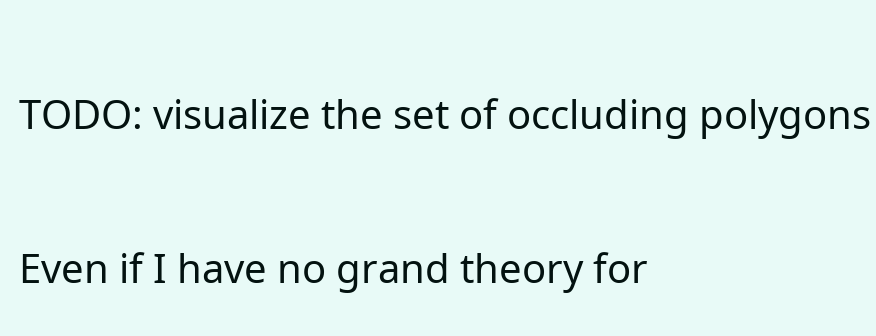TODO: visualize the set of occluding polygons

Even if I have no grand theory for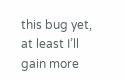this bug yet, at least I’ll gain more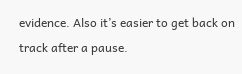evidence. Also it’s easier to get back on track after a pause.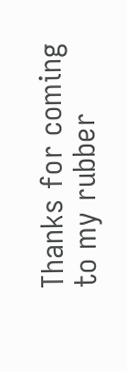Thanks for coming to my rubber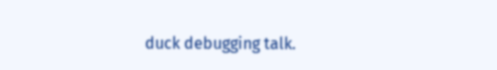duck debugging talk.